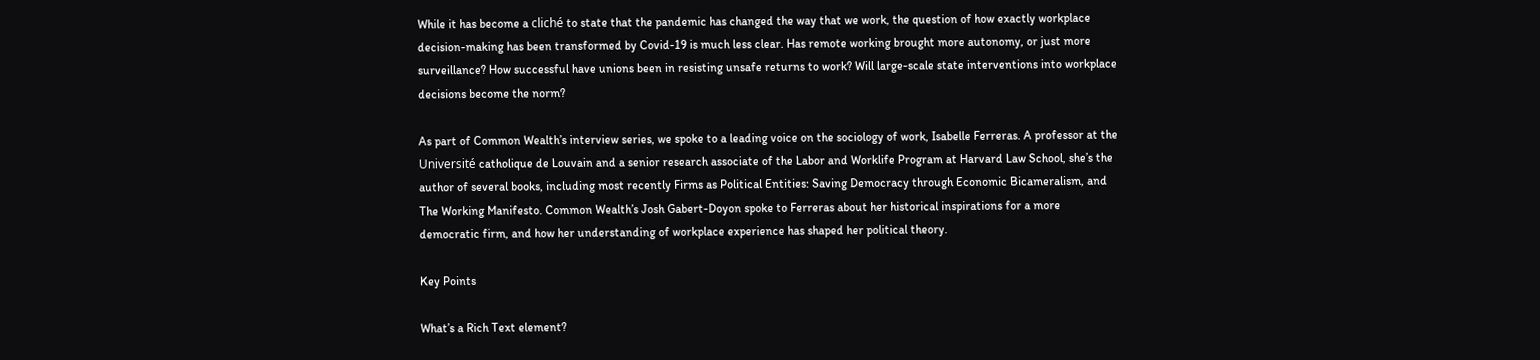While it has become a cliché to state that the pandemic has changed the way that we work, the question of how exactly workplace decision-making has been transformed by Covid-19 is much less clear. Has remote working brought more autonomy, or just more surveillance? How successful have unions been in resisting unsafe returns to work? Will large-scale state interventions into workplace decisions become the norm?

As part of Common Wealth’s interview series, we spoke to a leading voice on the sociology of work, Isabelle Ferreras. A professor at the Université catholique de Louvain and a senior research associate of the Labor and Worklife Program at Harvard Law School, she’s the author of several books, including most recently Firms as Political Entities: Saving Democracy through Economic Bicameralism, and The Working Manifesto. Common Wealth’s Josh Gabert-Doyon spoke to Ferreras about her historical inspirations for a more democratic firm, and how her understanding of workplace experience has shaped her political theory.

Key Points

What’s a Rich Text element?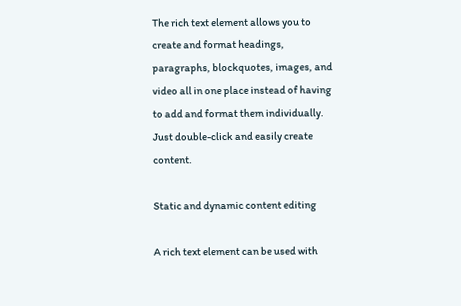The rich text element allows you to create and format headings, paragraphs, blockquotes, images, and video all in one place instead of having to add and format them individually. Just double-click and easily create content.

Static and dynamic content editing

A rich text element can be used with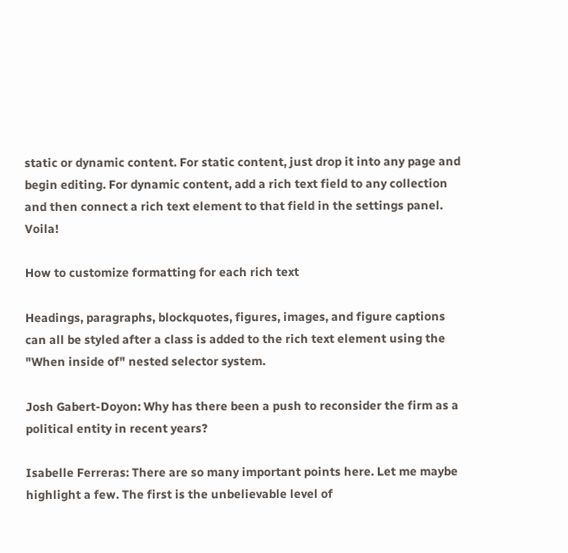static or dynamic content. For static content, just drop it into any page and begin editing. For dynamic content, add a rich text field to any collection and then connect a rich text element to that field in the settings panel. Voila!

How to customize formatting for each rich text

Headings, paragraphs, blockquotes, figures, images, and figure captions can all be styled after a class is added to the rich text element using the "When inside of" nested selector system.

Josh Gabert-Doyon: Why has there been a push to reconsider the firm as a political entity in recent years?

Isabelle Ferreras: There are so many important points here. Let me maybe highlight a few. The first is the unbelievable level of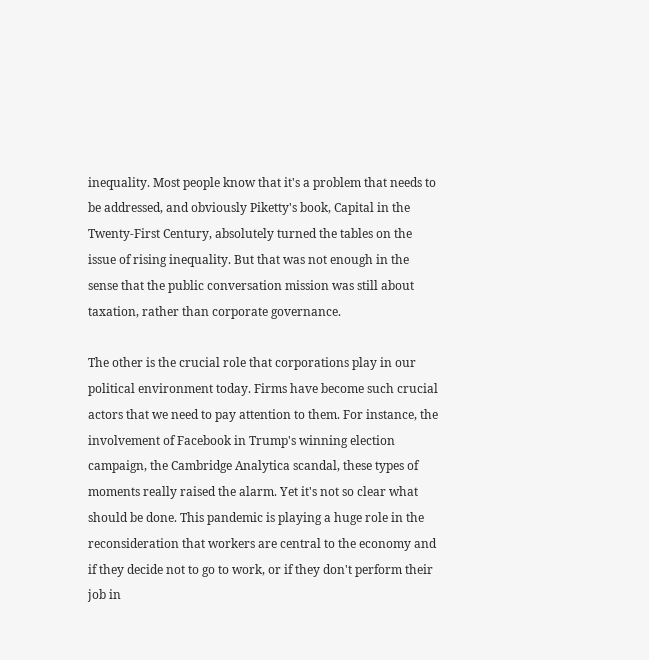inequality. Most people know that it's a problem that needs to be addressed, and obviously Piketty's book, Capital in the Twenty-First Century, absolutely turned the tables on the issue of rising inequality. But that was not enough in the sense that the public conversation mission was still about taxation, rather than corporate governance.

The other is the crucial role that corporations play in our political environment today. Firms have become such crucial actors that we need to pay attention to them. For instance, the involvement of Facebook in Trump's winning election campaign, the Cambridge Analytica scandal, these types of moments really raised the alarm. Yet it's not so clear what should be done. This pandemic is playing a huge role in the reconsideration that workers are central to the economy and if they decide not to go to work, or if they don't perform their job in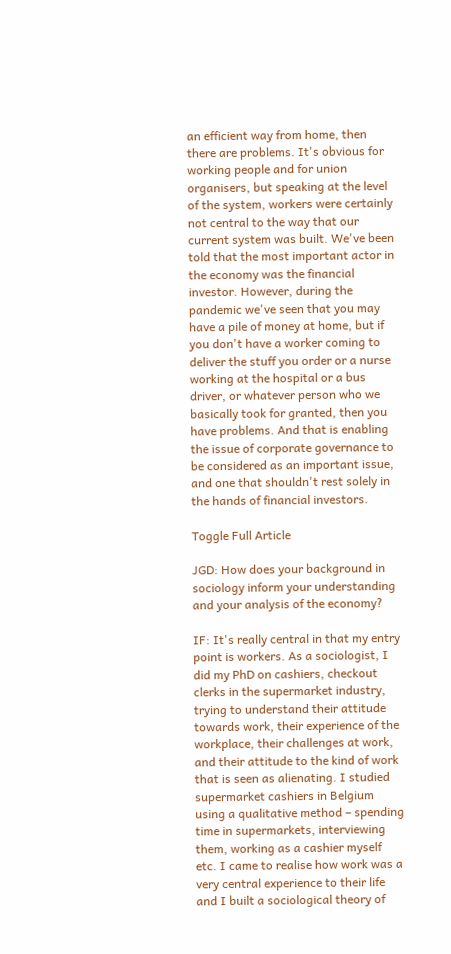an efficient way from home, then there are problems. It's obvious for working people and for union organisers, but speaking at the level of the system, workers were certainly not central to the way that our current system was built. We've been told that the most important actor in the economy was the financial investor. However, during the pandemic we've seen that you may have a pile of money at home, but if you don't have a worker coming to deliver the stuff you order or a nurse working at the hospital or a bus driver, or whatever person who we basically took for granted, then you have problems. And that is enabling the issue of corporate governance to be considered as an important issue, and one that shouldn't rest solely in the hands of financial investors.

Toggle Full Article

JGD: How does your background in sociology inform your understanding and your analysis of the economy?

IF: It's really central in that my entry point is workers. As a sociologist, I did my PhD on cashiers, checkout clerks in the supermarket industry, trying to understand their attitude towards work, their experience of the workplace, their challenges at work, and their attitude to the kind of work that is seen as alienating. I studied supermarket cashiers in Belgium using a qualitative method – spending time in supermarkets, interviewing them, working as a cashier myself etc. I came to realise how work was a very central experience to their life and I built a sociological theory of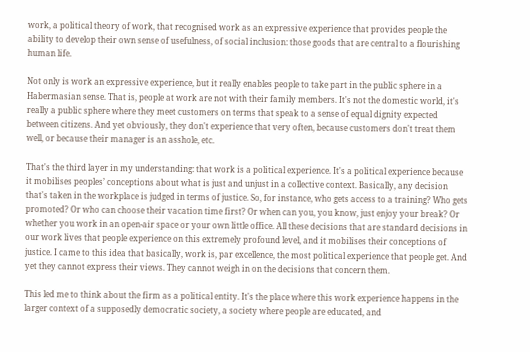work, a political theory of work, that recognised work as an expressive experience that provides people the ability to develop their own sense of usefulness, of social inclusion: those goods that are central to a flourishing human life.

Not only is work an expressive experience, but it really enables people to take part in the public sphere in a Habermasian sense. That is, people at work are not with their family members. It's not the domestic world, it's really a public sphere where they meet customers on terms that speak to a sense of equal dignity expected between citizens. And yet obviously, they don't experience that very often, because customers don't treat them well, or because their manager is an asshole, etc.

That's the third layer in my understanding: that work is a political experience. It's a political experience because it mobilises peoples’ conceptions about what is just and unjust in a collective context. Basically, any decision that's taken in the workplace is judged in terms of justice. So, for instance, who gets access to a training? Who gets promoted? Or who can choose their vacation time first? Or when can you, you know, just enjoy your break? Or whether you work in an open-air space or your own little office. All these decisions that are standard decisions in our work lives that people experience on this extremely profound level, and it mobilises their conceptions of justice. I came to this idea that basically, work is, par excellence, the most political experience that people get. And yet they cannot express their views. They cannot weigh in on the decisions that concern them.

This led me to think about the firm as a political entity. It's the place where this work experience happens in the larger context of a supposedly democratic society, a society where people are educated, and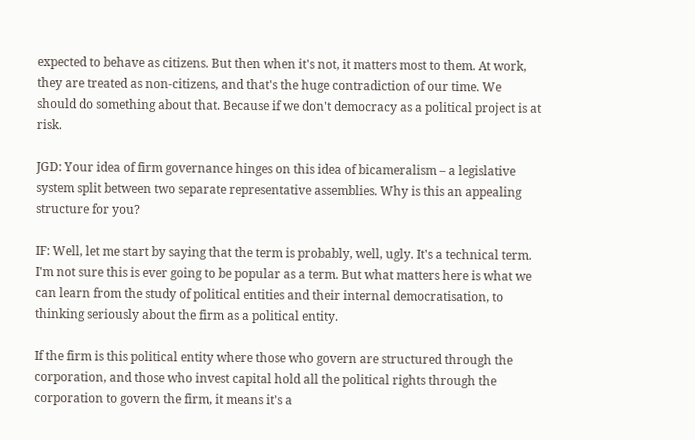expected to behave as citizens. But then when it's not, it matters most to them. At work, they are treated as non-citizens, and that's the huge contradiction of our time. We should do something about that. Because if we don't democracy as a political project is at risk.

JGD: Your idea of firm governance hinges on this idea of bicameralism – a legislative system split between two separate representative assemblies. Why is this an appealing structure for you?

IF: Well, let me start by saying that the term is probably, well, ugly. It's a technical term. I'm not sure this is ever going to be popular as a term. But what matters here is what we can learn from the study of political entities and their internal democratisation, to thinking seriously about the firm as a political entity.

If the firm is this political entity where those who govern are structured through the corporation, and those who invest capital hold all the political rights through the corporation to govern the firm, it means it's a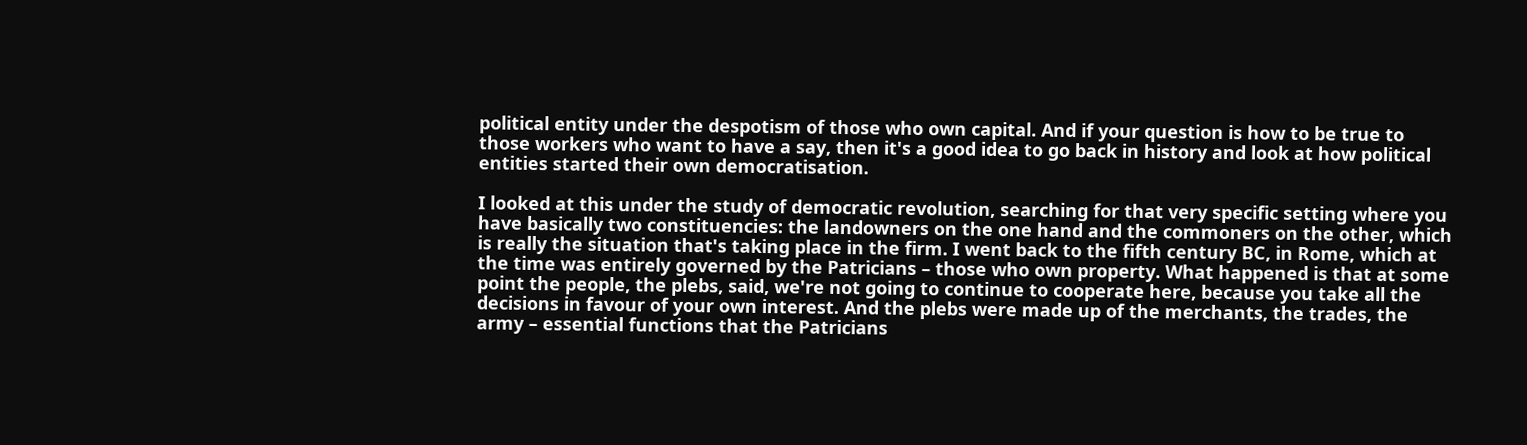political entity under the despotism of those who own capital. And if your question is how to be true to those workers who want to have a say, then it's a good idea to go back in history and look at how political entities started their own democratisation.

I looked at this under the study of democratic revolution, searching for that very specific setting where you have basically two constituencies: the landowners on the one hand and the commoners on the other, which is really the situation that's taking place in the firm. I went back to the fifth century BC, in Rome, which at the time was entirely governed by the Patricians – those who own property. What happened is that at some point the people, the plebs, said, we're not going to continue to cooperate here, because you take all the decisions in favour of your own interest. And the plebs were made up of the merchants, the trades, the army – essential functions that the Patricians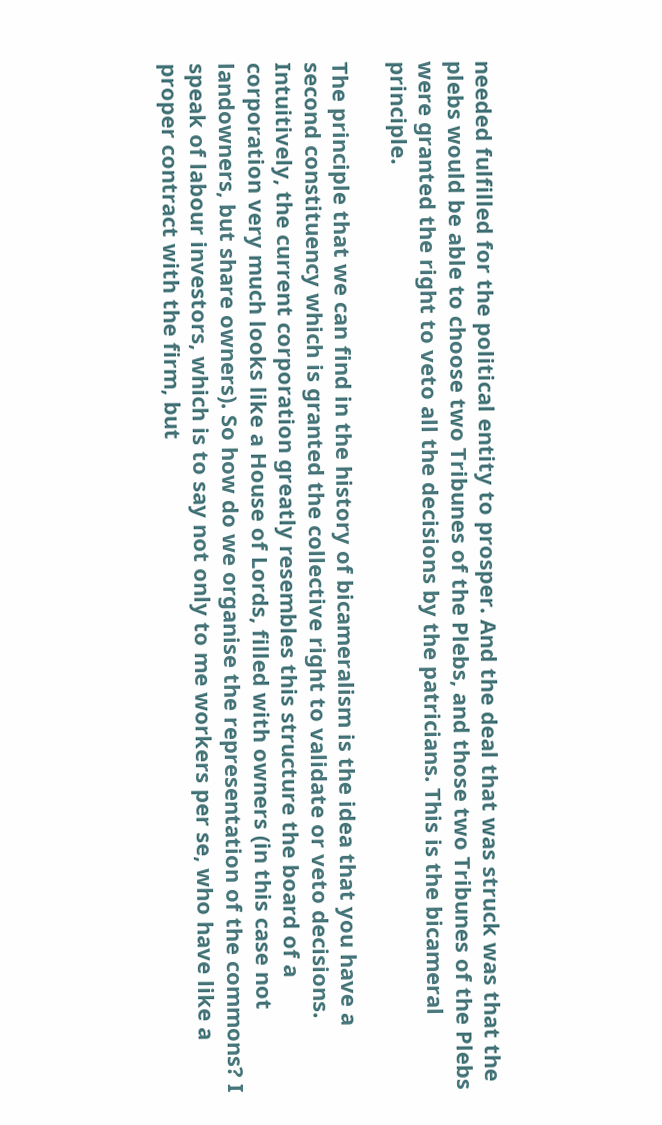needed fulfilled for the political entity to prosper. And the deal that was struck was that the plebs would be able to choose two Tribunes of the Plebs, and those two Tribunes of the Plebs were granted the right to veto all the decisions by the patricians. This is the bicameral principle.

The principle that we can find in the history of bicameralism is the idea that you have a second constituency which is granted the collective right to validate or veto decisions. Intuitively, the current corporation greatly resembles this structure the board of a corporation very much looks like a House of Lords, filled with owners (in this case not landowners, but share owners). So how do we organise the representation of the commons? I speak of labour investors, which is to say not only to me workers per se, who have like a proper contract with the firm, but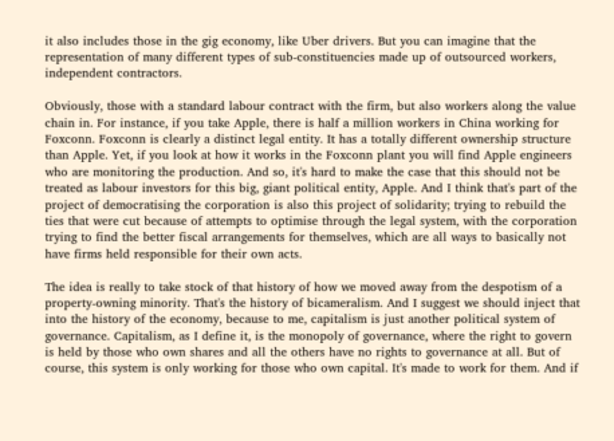it also includes those in the gig economy, like Uber drivers. But you can imagine that the representation of many different types of sub-constituencies made up of outsourced workers, independent contractors.

Obviously, those with a standard labour contract with the firm, but also workers along the value chain in. For instance, if you take Apple, there is half a million workers in China working for Foxconn. Foxconn is clearly a distinct legal entity. It has a totally different ownership structure than Apple. Yet, if you look at how it works in the Foxconn plant you will find Apple engineers who are monitoring the production. And so, it's hard to make the case that this should not be treated as labour investors for this big, giant political entity, Apple. And I think that's part of the project of democratising the corporation is also this project of solidarity; trying to rebuild the ties that were cut because of attempts to optimise through the legal system, with the corporation trying to find the better fiscal arrangements for themselves, which are all ways to basically not have firms held responsible for their own acts.

The idea is really to take stock of that history of how we moved away from the despotism of a property-owning minority. That's the history of bicameralism. And I suggest we should inject that into the history of the economy, because to me, capitalism is just another political system of governance. Capitalism, as I define it, is the monopoly of governance, where the right to govern is held by those who own shares and all the others have no rights to governance at all. But of course, this system is only working for those who own capital. It's made to work for them. And if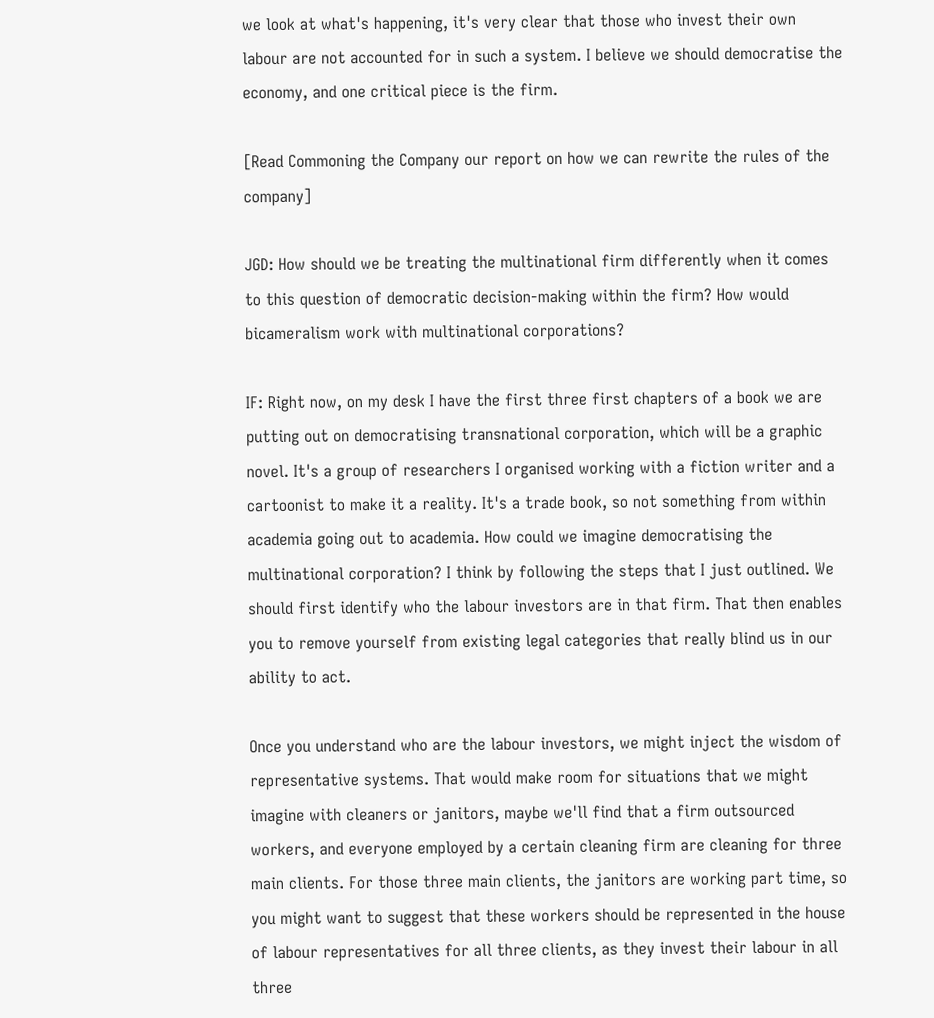we look at what's happening, it's very clear that those who invest their own labour are not accounted for in such a system. I believe we should democratise the economy, and one critical piece is the firm.

[Read Commoning the Company our report on how we can rewrite the rules of the company]

JGD: How should we be treating the multinational firm differently when it comes to this question of democratic decision-making within the firm? How would bicameralism work with multinational corporations?

IF: Right now, on my desk I have the first three first chapters of a book we are putting out on democratising transnational corporation, which will be a graphic novel. It's a group of researchers I organised working with a fiction writer and a cartoonist to make it a reality. It's a trade book, so not something from within academia going out to academia. How could we imagine democratising the multinational corporation? I think by following the steps that I just outlined. We should first identify who the labour investors are in that firm. That then enables you to remove yourself from existing legal categories that really blind us in our ability to act.

Once you understand who are the labour investors, we might inject the wisdom of representative systems. That would make room for situations that we might imagine with cleaners or janitors, maybe we'll find that a firm outsourced workers, and everyone employed by a certain cleaning firm are cleaning for three main clients. For those three main clients, the janitors are working part time, so you might want to suggest that these workers should be represented in the house of labour representatives for all three clients, as they invest their labour in all three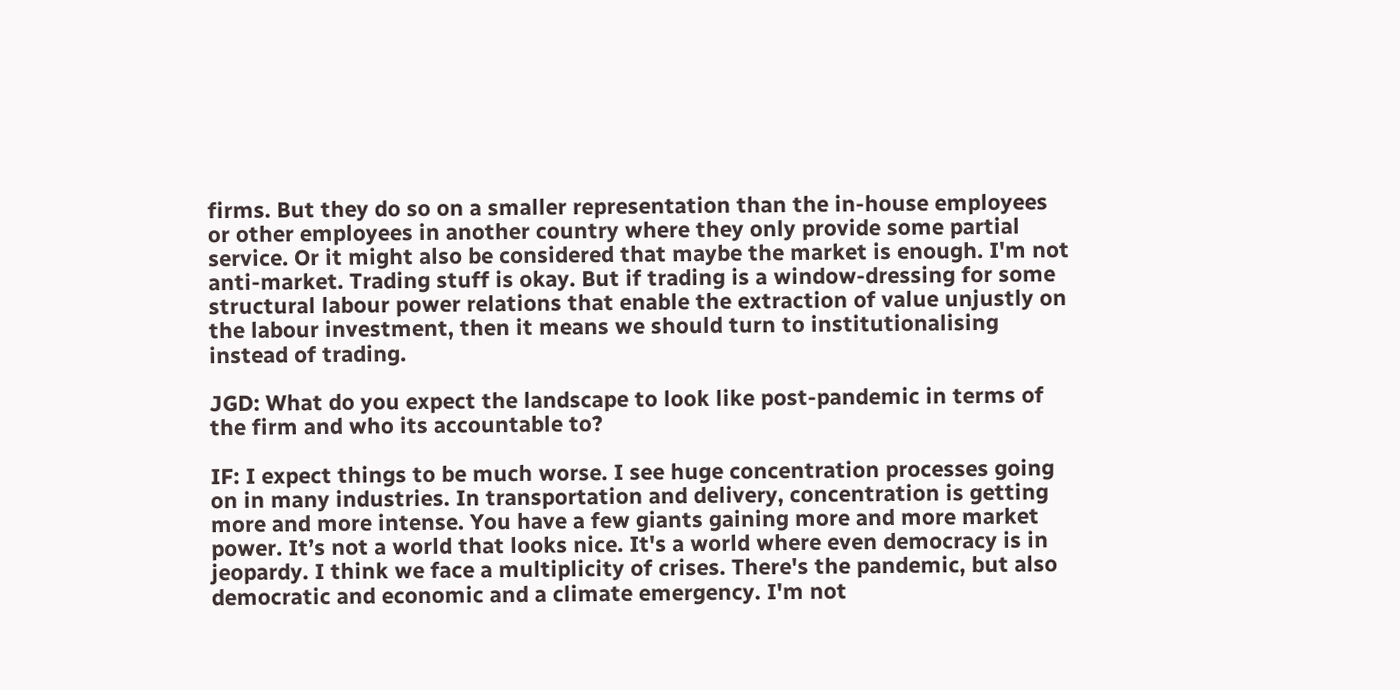firms. But they do so on a smaller representation than the in-house employees or other employees in another country where they only provide some partial service. Or it might also be considered that maybe the market is enough. I'm not anti-market. Trading stuff is okay. But if trading is a window-dressing for some structural labour power relations that enable the extraction of value unjustly on the labour investment, then it means we should turn to institutionalising instead of trading.

JGD: What do you expect the landscape to look like post-pandemic in terms of the firm and who its accountable to?

IF: I expect things to be much worse. I see huge concentration processes going on in many industries. In transportation and delivery, concentration is getting more and more intense. You have a few giants gaining more and more market power. It’s not a world that looks nice. It's a world where even democracy is in jeopardy. I think we face a multiplicity of crises. There's the pandemic, but also democratic and economic and a climate emergency. I'm not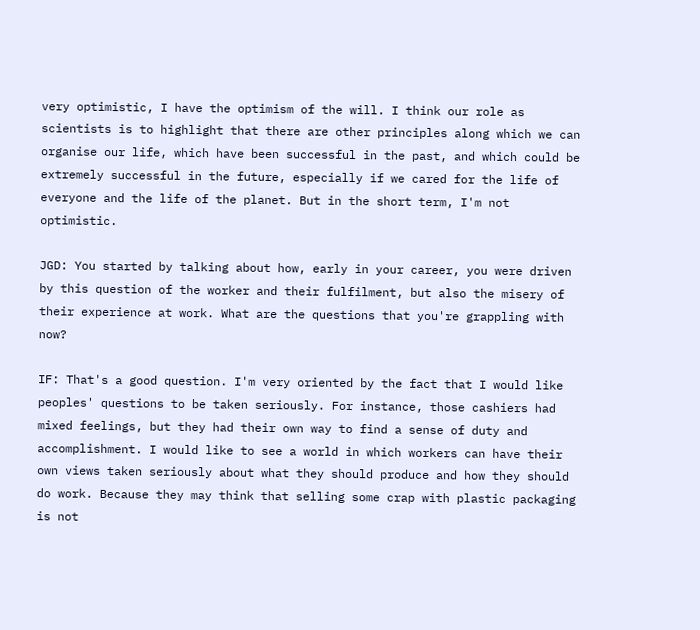very optimistic, I have the optimism of the will. I think our role as scientists is to highlight that there are other principles along which we can organise our life, which have been successful in the past, and which could be extremely successful in the future, especially if we cared for the life of everyone and the life of the planet. But in the short term, I'm not optimistic.

JGD: You started by talking about how, early in your career, you were driven by this question of the worker and their fulfilment, but also the misery of their experience at work. What are the questions that you're grappling with now?

IF: That's a good question. I'm very oriented by the fact that I would like peoples' questions to be taken seriously. For instance, those cashiers had mixed feelings, but they had their own way to find a sense of duty and accomplishment. I would like to see a world in which workers can have their own views taken seriously about what they should produce and how they should do work. Because they may think that selling some crap with plastic packaging is not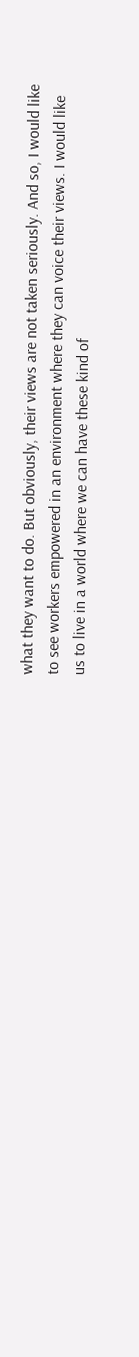what they want to do. But obviously, their views are not taken seriously. And so, I would like to see workers empowered in an environment where they can voice their views. I would like us to live in a world where we can have these kind of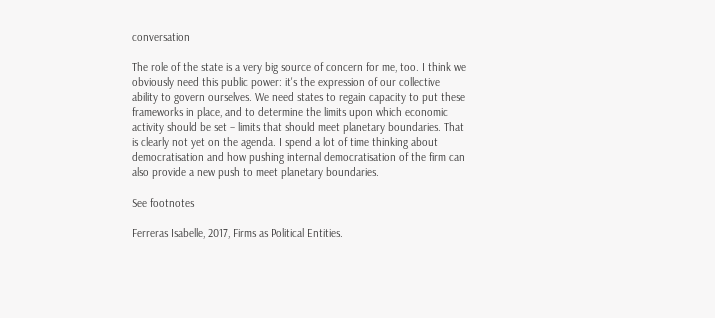conversation

The role of the state is a very big source of concern for me, too. I think we obviously need this public power: it's the expression of our collective ability to govern ourselves. We need states to regain capacity to put these frameworks in place, and to determine the limits upon which economic activity should be set – limits that should meet planetary boundaries. That is clearly not yet on the agenda. I spend a lot of time thinking about democratisation and how pushing internal democratisation of the firm can also provide a new push to meet planetary boundaries.

See footnotes

Ferreras Isabelle, 2017, Firms as Political Entities.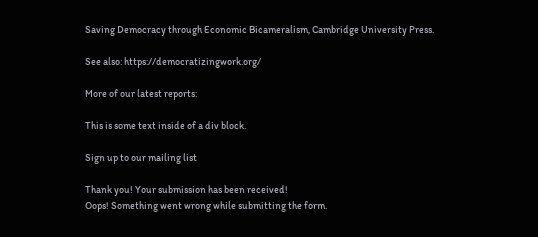Saving Democracy through Economic Bicameralism, Cambridge University Press.

See also: https://democratizingwork.org/

More of our latest reports:

This is some text inside of a div block.

Sign up to our mailing list

Thank you! Your submission has been received!
Oops! Something went wrong while submitting the form.